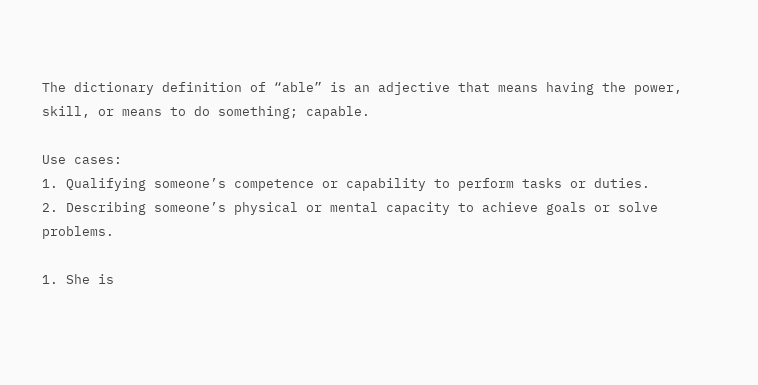The dictionary definition of “able” is an adjective that means having the power, skill, or means to do something; capable.

Use cases:
1. Qualifying someone’s competence or capability to perform tasks or duties.
2. Describing someone’s physical or mental capacity to achieve goals or solve problems.

1. She is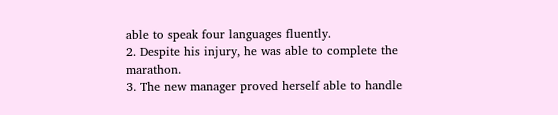able to speak four languages fluently.
2. Despite his injury, he was able to complete the marathon.
3. The new manager proved herself able to handle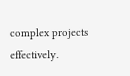complex projects effectively.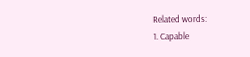Related words:
1. Capable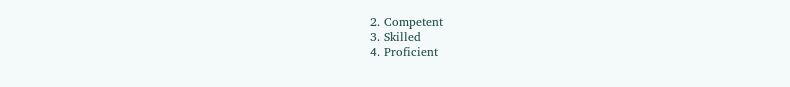2. Competent
3. Skilled
4. Proficient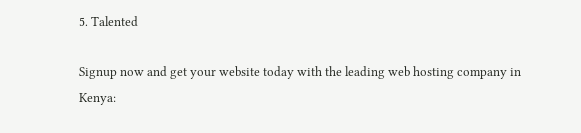5. Talented

Signup now and get your website today with the leading web hosting company in Kenya: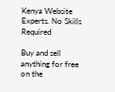Kenya Website Experts. No Skills Required

Buy and sell anything for free on the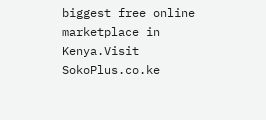biggest free online marketplace in Kenya.Visit SokoPlus.co.ke